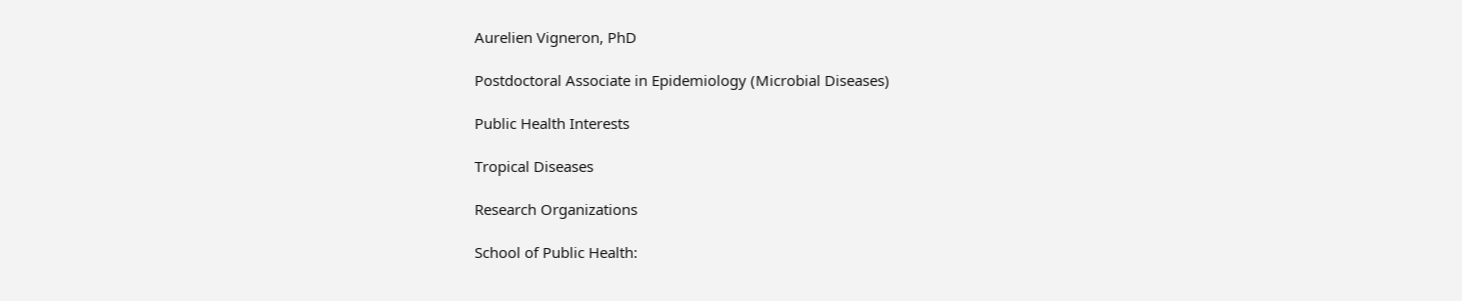Aurelien Vigneron, PhD

Postdoctoral Associate in Epidemiology (Microbial Diseases)

Public Health Interests

Tropical Diseases

Research Organizations

School of Public Health: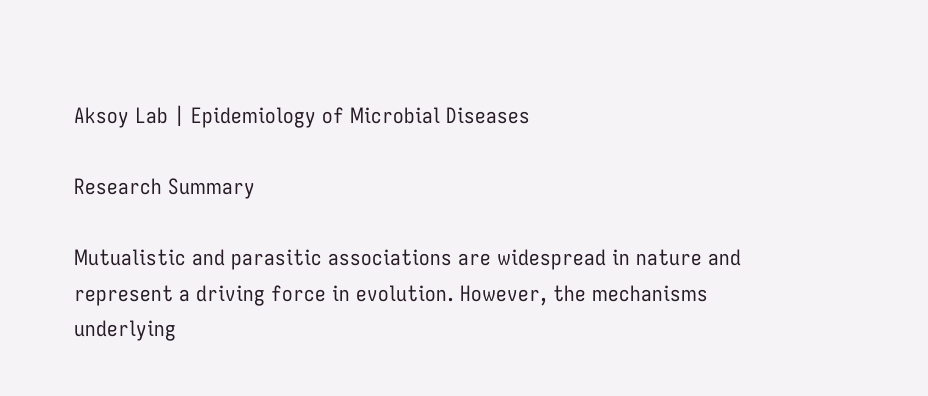Aksoy Lab | Epidemiology of Microbial Diseases

Research Summary

Mutualistic and parasitic associations are widespread in nature and represent a driving force in evolution. However, the mechanisms underlying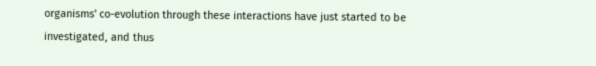organisms' co-evolution through these interactions have just started to be investigated, and thus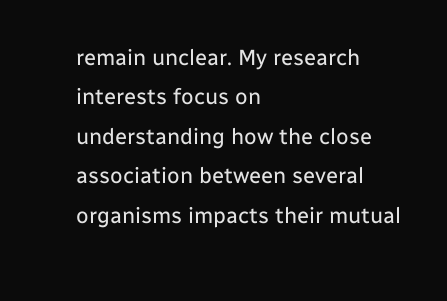remain unclear. My research interests focus on understanding how the close association between several organisms impacts their mutual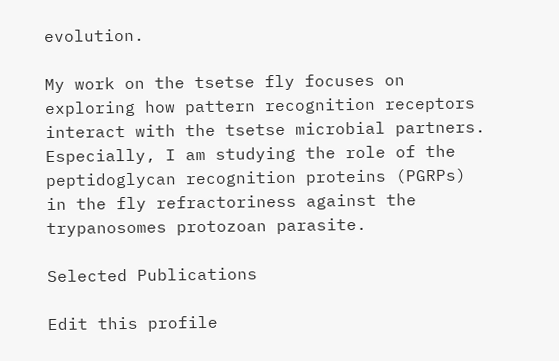evolution.

My work on the tsetse fly focuses on exploring how pattern recognition receptors interact with the tsetse microbial partners. Especially, I am studying the role of the peptidoglycan recognition proteins (PGRPs) in the fly refractoriness against the trypanosomes protozoan parasite.

Selected Publications

Edit this profile